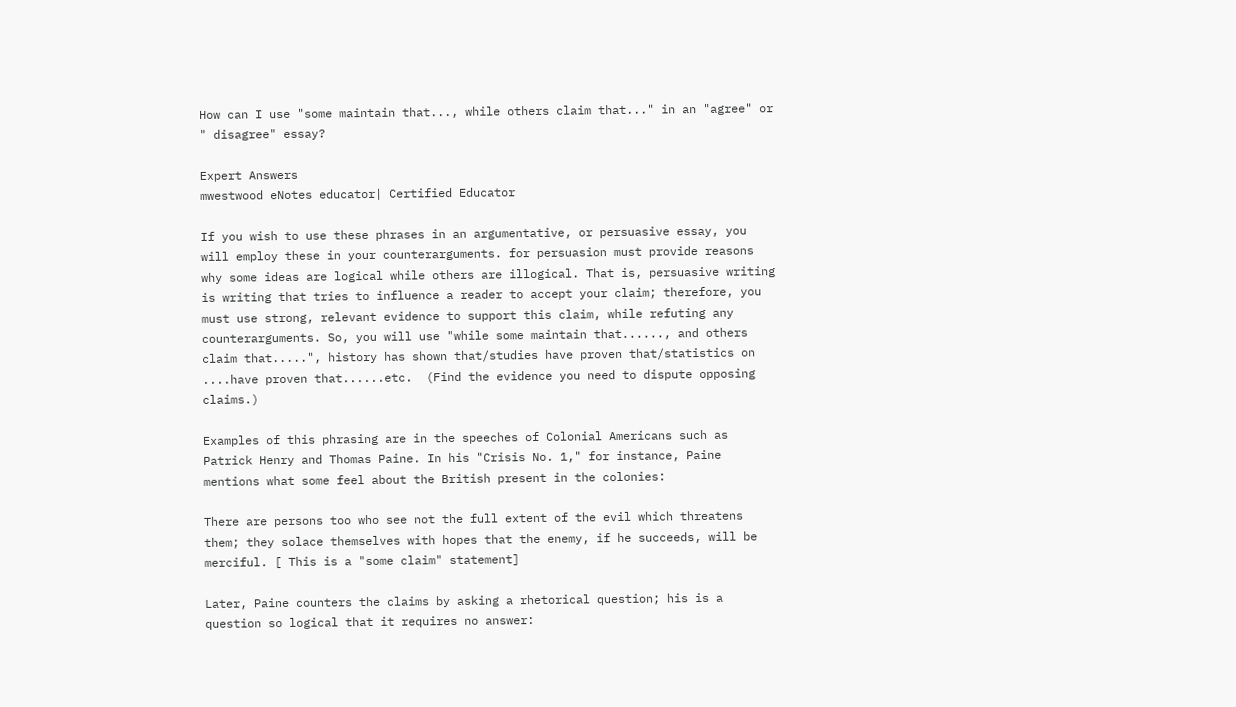How can I use "some maintain that..., while others claim that..." in an "agree" or " disagree" essay?

Expert Answers
mwestwood eNotes educator| Certified Educator

If you wish to use these phrases in an argumentative, or persuasive essay, you will employ these in your counterarguments. for persuasion must provide reasons why some ideas are logical while others are illogical. That is, persuasive writing is writing that tries to influence a reader to accept your claim; therefore, you must use strong, relevant evidence to support this claim, while refuting any counterarguments. So, you will use "while some maintain that......, and others claim that.....", history has shown that/studies have proven that/statistics on ....have proven that......etc.  (Find the evidence you need to dispute opposing claims.)

Examples of this phrasing are in the speeches of Colonial Americans such as Patrick Henry and Thomas Paine. In his "Crisis No. 1," for instance, Paine mentions what some feel about the British present in the colonies:

There are persons too who see not the full extent of the evil which threatens them; they solace themselves with hopes that the enemy, if he succeeds, will be merciful. [ This is a "some claim" statement]

Later, Paine counters the claims by asking a rhetorical question; his is a question so logical that it requires no answer: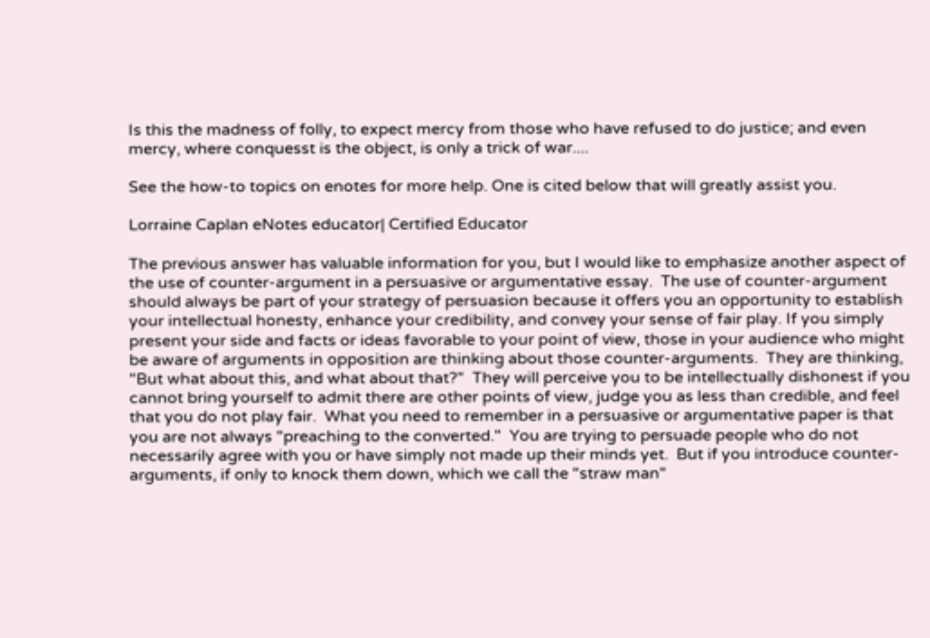Is this the madness of folly, to expect mercy from those who have refused to do justice; and even mercy, where conquesst is the object, is only a trick of war....

See the how-to topics on enotes for more help. One is cited below that will greatly assist you.

Lorraine Caplan eNotes educator| Certified Educator

The previous answer has valuable information for you, but I would like to emphasize another aspect of the use of counter-argument in a persuasive or argumentative essay.  The use of counter-argument should always be part of your strategy of persuasion because it offers you an opportunity to establish your intellectual honesty, enhance your credibility, and convey your sense of fair play. If you simply present your side and facts or ideas favorable to your point of view, those in your audience who might be aware of arguments in opposition are thinking about those counter-arguments.  They are thinking, "But what about this, and what about that?"  They will perceive you to be intellectually dishonest if you cannot bring yourself to admit there are other points of view, judge you as less than credible, and feel that you do not play fair.  What you need to remember in a persuasive or argumentative paper is that you are not always "preaching to the converted."  You are trying to persuade people who do not necessarily agree with you or have simply not made up their minds yet.  But if you introduce counter-arguments, if only to knock them down, which we call the "straw man"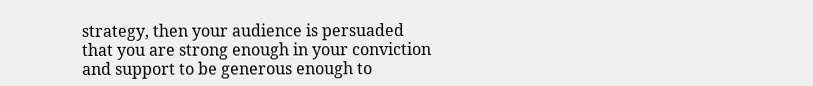strategy, then your audience is persuaded that you are strong enough in your conviction and support to be generous enough to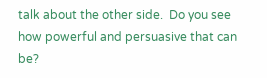talk about the other side.  Do you see how powerful and persuasive that can be?